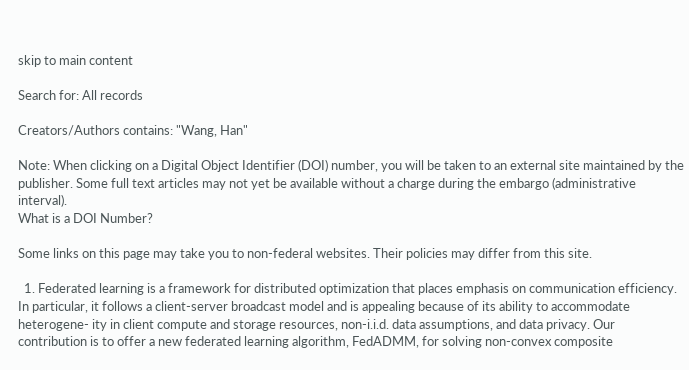skip to main content

Search for: All records

Creators/Authors contains: "Wang, Han"

Note: When clicking on a Digital Object Identifier (DOI) number, you will be taken to an external site maintained by the publisher. Some full text articles may not yet be available without a charge during the embargo (administrative interval).
What is a DOI Number?

Some links on this page may take you to non-federal websites. Their policies may differ from this site.

  1. Federated learning is a framework for distributed optimization that places emphasis on communication efficiency. In particular, it follows a client-server broadcast model and is appealing because of its ability to accommodate heterogene- ity in client compute and storage resources, non-i.i.d. data assumptions, and data privacy. Our contribution is to offer a new federated learning algorithm, FedADMM, for solving non-convex composite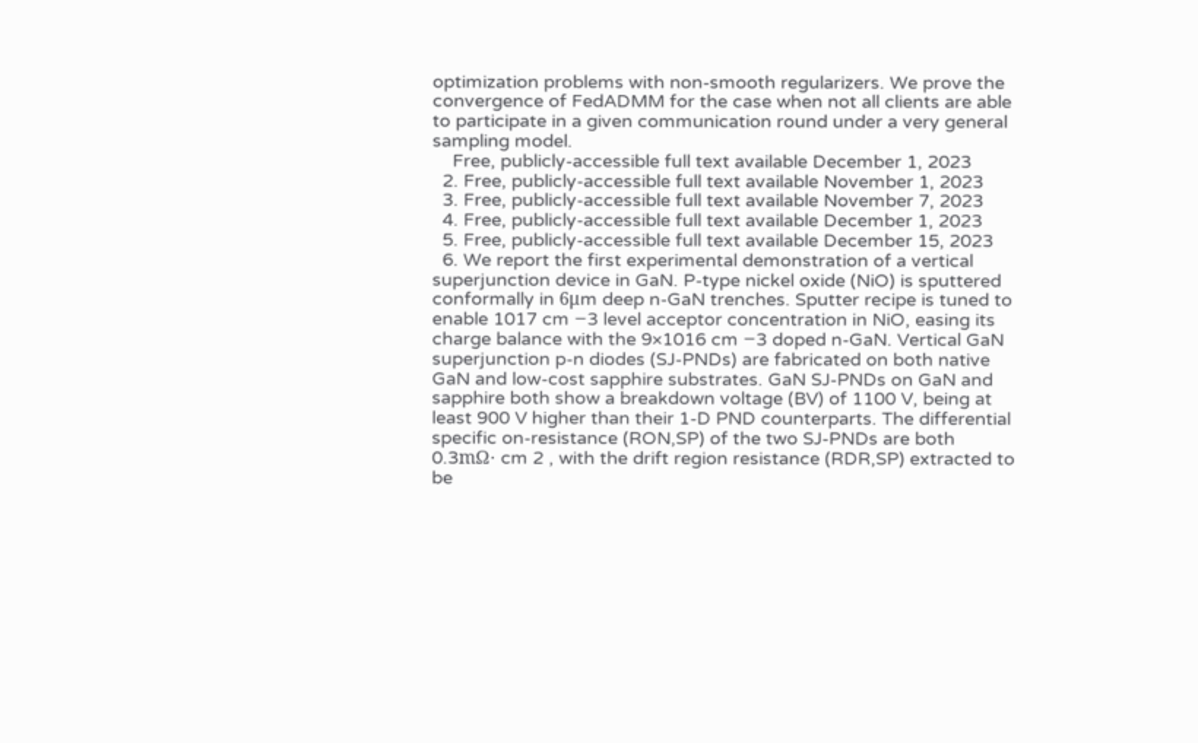optimization problems with non-smooth regularizers. We prove the convergence of FedADMM for the case when not all clients are able to participate in a given communication round under a very general sampling model.
    Free, publicly-accessible full text available December 1, 2023
  2. Free, publicly-accessible full text available November 1, 2023
  3. Free, publicly-accessible full text available November 7, 2023
  4. Free, publicly-accessible full text available December 1, 2023
  5. Free, publicly-accessible full text available December 15, 2023
  6. We report the first experimental demonstration of a vertical superjunction device in GaN. P-type nickel oxide (NiO) is sputtered conformally in 6μm deep n-GaN trenches. Sputter recipe is tuned to enable 1017 cm −3 level acceptor concentration in NiO, easing its charge balance with the 9×1016 cm −3 doped n-GaN. Vertical GaN superjunction p-n diodes (SJ-PNDs) are fabricated on both native GaN and low-cost sapphire substrates. GaN SJ-PNDs on GaN and sapphire both show a breakdown voltage (BV) of 1100 V, being at least 900 V higher than their 1-D PND counterparts. The differential specific on-resistance (RON,SP) of the two SJ-PNDs are both 0.3mΩ⋅ cm 2 , with the drift region resistance (RDR,SP) extracted to be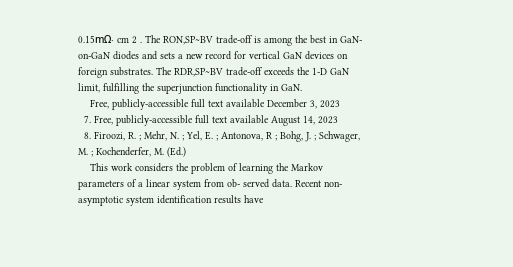0.15mΩ⋅ cm 2 . The RON,SP∼BV trade-off is among the best in GaN-on-GaN diodes and sets a new record for vertical GaN devices on foreign substrates. The RDR,SP∼BV trade-off exceeds the 1-D GaN limit, fulfilling the superjunction functionality in GaN.
    Free, publicly-accessible full text available December 3, 2023
  7. Free, publicly-accessible full text available August 14, 2023
  8. Firoozi, R. ; Mehr, N. ; Yel, E. ; Antonova, R ; Bohg, J. ; Schwager, M. ; Kochenderfer, M. (Ed.)
    This work considers the problem of learning the Markov parameters of a linear system from ob- served data. Recent non-asymptotic system identification results have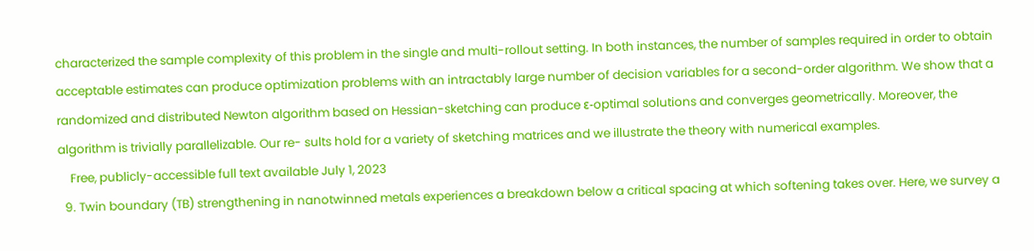characterized the sample complexity of this problem in the single and multi-rollout setting. In both instances, the number of samples required in order to obtain acceptable estimates can produce optimization problems with an intractably large number of decision variables for a second-order algorithm. We show that a randomized and distributed Newton algorithm based on Hessian-sketching can produce ε-optimal solutions and converges geometrically. Moreover, the algorithm is trivially parallelizable. Our re- sults hold for a variety of sketching matrices and we illustrate the theory with numerical examples.
    Free, publicly-accessible full text available July 1, 2023
  9. Twin boundary (TB) strengthening in nanotwinned metals experiences a breakdown below a critical spacing at which softening takes over. Here, we survey a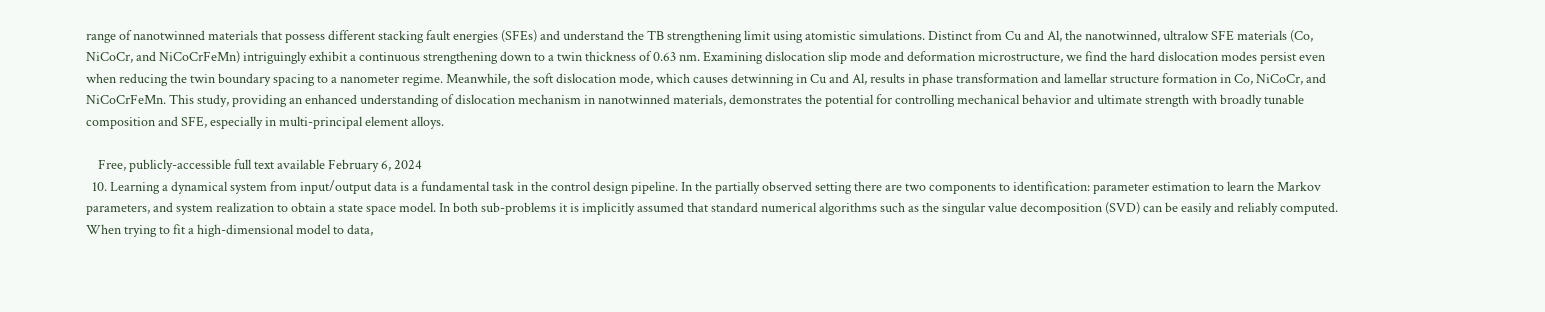range of nanotwinned materials that possess different stacking fault energies (SFEs) and understand the TB strengthening limit using atomistic simulations. Distinct from Cu and Al, the nanotwinned, ultralow SFE materials (Co, NiCoCr, and NiCoCrFeMn) intriguingly exhibit a continuous strengthening down to a twin thickness of 0.63 nm. Examining dislocation slip mode and deformation microstructure, we find the hard dislocation modes persist even when reducing the twin boundary spacing to a nanometer regime. Meanwhile, the soft dislocation mode, which causes detwinning in Cu and Al, results in phase transformation and lamellar structure formation in Co, NiCoCr, and NiCoCrFeMn. This study, providing an enhanced understanding of dislocation mechanism in nanotwinned materials, demonstrates the potential for controlling mechanical behavior and ultimate strength with broadly tunable composition and SFE, especially in multi-principal element alloys.

    Free, publicly-accessible full text available February 6, 2024
  10. Learning a dynamical system from input/output data is a fundamental task in the control design pipeline. In the partially observed setting there are two components to identification: parameter estimation to learn the Markov parameters, and system realization to obtain a state space model. In both sub-problems it is implicitly assumed that standard numerical algorithms such as the singular value decomposition (SVD) can be easily and reliably computed. When trying to fit a high-dimensional model to data,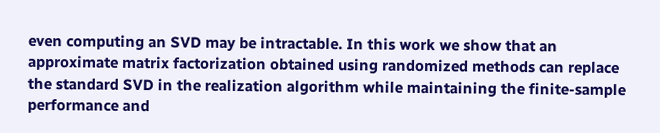even computing an SVD may be intractable. In this work we show that an approximate matrix factorization obtained using randomized methods can replace the standard SVD in the realization algorithm while maintaining the finite-sample performance and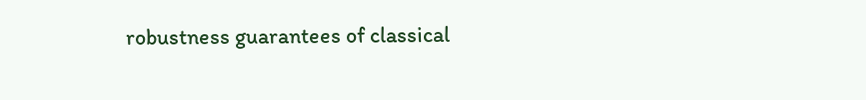robustness guarantees of classical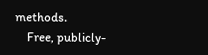methods.
    Free, publicly-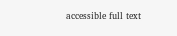accessible full text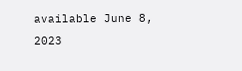available June 8, 2023